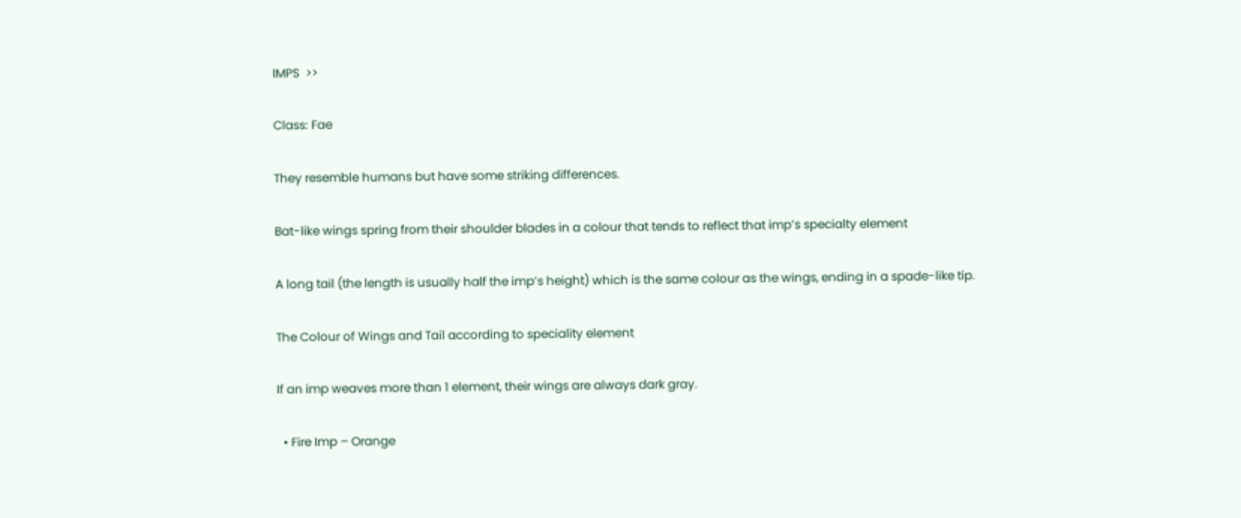IMPS  >>

Class: Fae

They resemble humans but have some striking differences.

Bat-like wings spring from their shoulder blades in a colour that tends to reflect that imp’s specialty element

A long tail (the length is usually half the imp’s height) which is the same colour as the wings, ending in a spade-like tip.

The Colour of Wings and Tail according to speciality element

If an imp weaves more than 1 element, their wings are always dark gray.

  • Fire Imp – Orange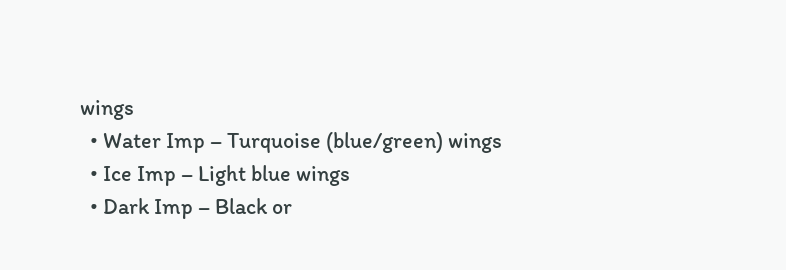wings
  • Water Imp – Turquoise (blue/green) wings
  • Ice Imp – Light blue wings
  • Dark Imp – Black or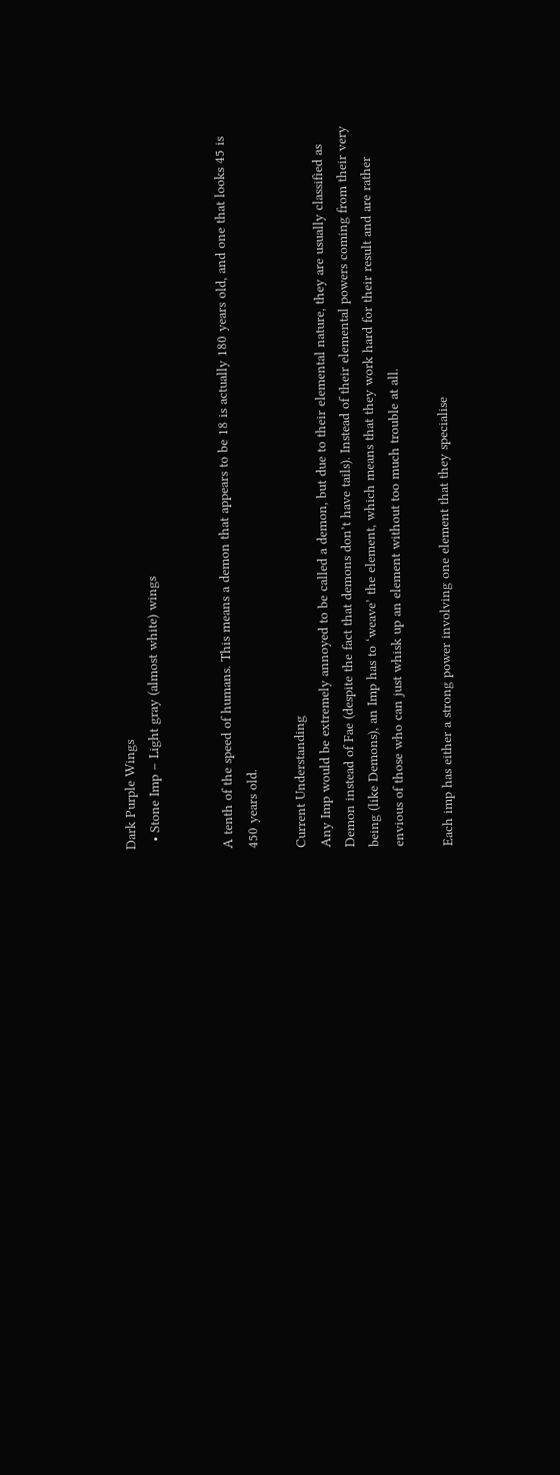Dark Purple Wings
  • Stone Imp – Light gray (almost white) wings


A tenth of the speed of humans. This means a demon that appears to be 18 is actually 180 years old, and one that looks 45 is 450 years old.

Current Understanding
Any Imp would be extremely annoyed to be called a demon, but due to their elemental nature, they are usually classified as Demon instead of Fae (despite the fact that demons don’t have tails). Instead of their elemental powers coming from their very being (like Demons), an Imp has to ‘weave’ the element, which means that they work hard for their result and are rather envious of those who can just whisk up an element without too much trouble at all.

Each imp has either a strong power involving one element that they specialise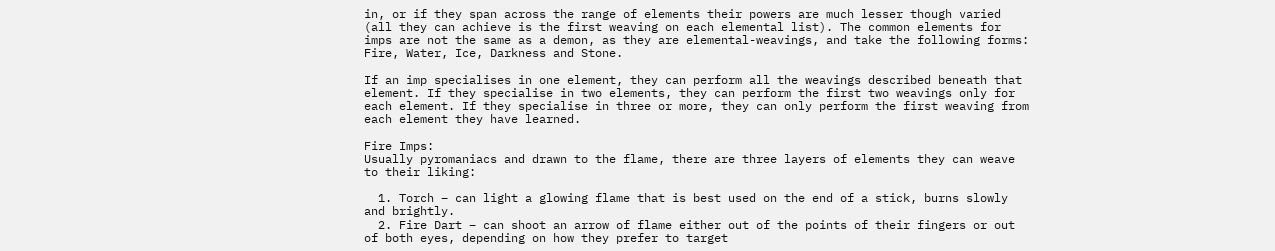in, or if they span across the range of elements their powers are much lesser though varied (all they can achieve is the first weaving on each elemental list). The common elements for imps are not the same as a demon, as they are elemental-weavings, and take the following forms: Fire, Water, Ice, Darkness and Stone.

If an imp specialises in one element, they can perform all the weavings described beneath that element. If they specialise in two elements, they can perform the first two weavings only for each element. If they specialise in three or more, they can only perform the first weaving from each element they have learned.

Fire Imps:
Usually pyromaniacs and drawn to the flame, there are three layers of elements they can weave to their liking:

  1. Torch – can light a glowing flame that is best used on the end of a stick, burns slowly and brightly.
  2. Fire Dart – can shoot an arrow of flame either out of the points of their fingers or out of both eyes, depending on how they prefer to target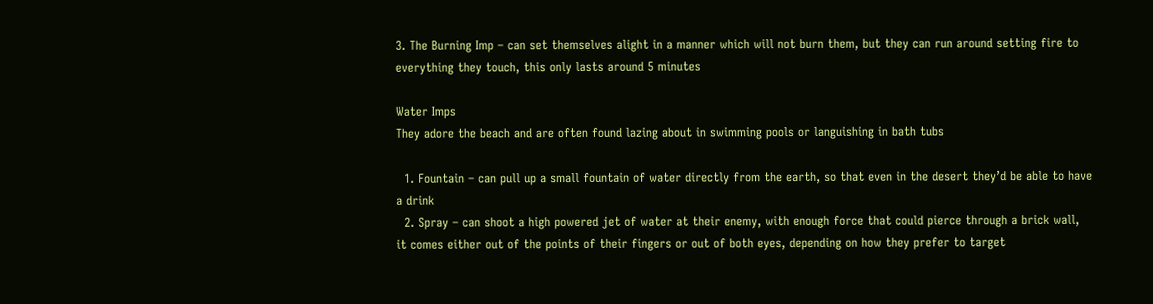3. The Burning Imp – can set themselves alight in a manner which will not burn them, but they can run around setting fire to everything they touch, this only lasts around 5 minutes

Water Imps
They adore the beach and are often found lazing about in swimming pools or languishing in bath tubs

  1. Fountain – can pull up a small fountain of water directly from the earth, so that even in the desert they’d be able to have a drink
  2. Spray – can shoot a high powered jet of water at their enemy, with enough force that could pierce through a brick wall, it comes either out of the points of their fingers or out of both eyes, depending on how they prefer to target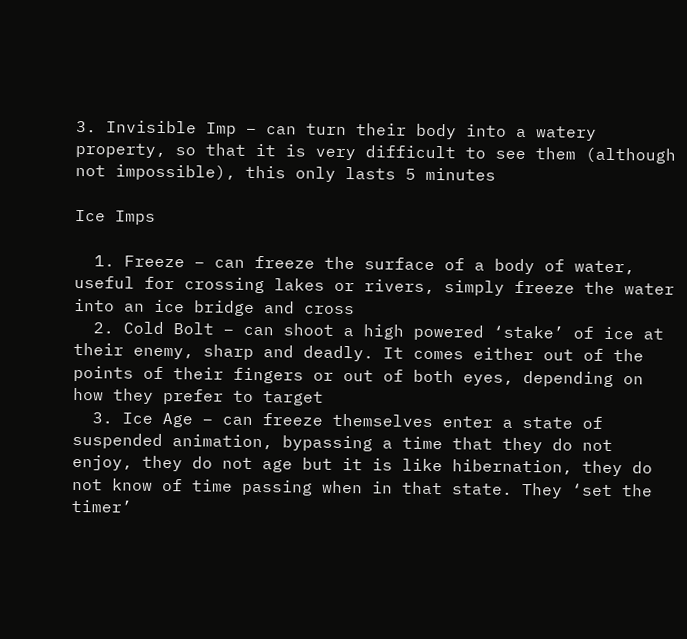3. Invisible Imp – can turn their body into a watery property, so that it is very difficult to see them (although not impossible), this only lasts 5 minutes

Ice Imps

  1. Freeze – can freeze the surface of a body of water, useful for crossing lakes or rivers, simply freeze the water into an ice bridge and cross
  2. Cold Bolt – can shoot a high powered ‘stake’ of ice at their enemy, sharp and deadly. It comes either out of the points of their fingers or out of both eyes, depending on how they prefer to target
  3. Ice Age – can freeze themselves enter a state of suspended animation, bypassing a time that they do not enjoy, they do not age but it is like hibernation, they do not know of time passing when in that state. They ‘set the timer’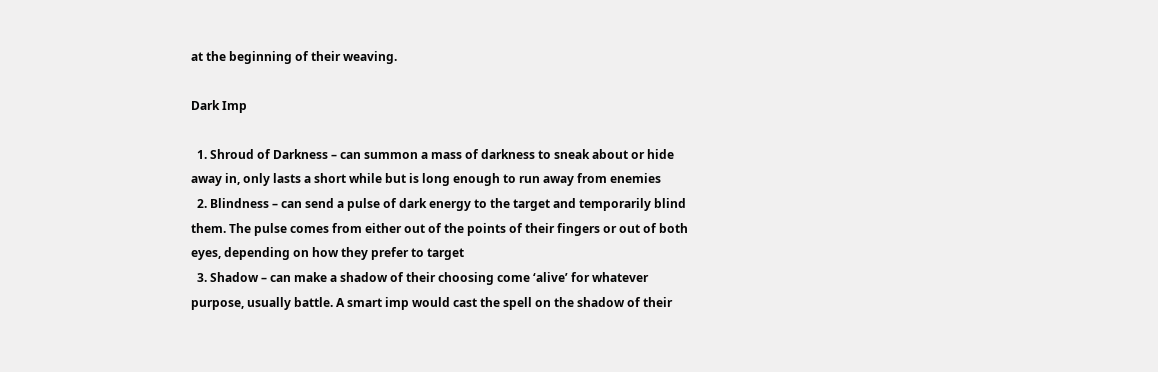at the beginning of their weaving.

Dark Imp

  1. Shroud of Darkness – can summon a mass of darkness to sneak about or hide away in, only lasts a short while but is long enough to run away from enemies
  2. Blindness – can send a pulse of dark energy to the target and temporarily blind them. The pulse comes from either out of the points of their fingers or out of both eyes, depending on how they prefer to target
  3. Shadow – can make a shadow of their choosing come ‘alive’ for whatever purpose, usually battle. A smart imp would cast the spell on the shadow of their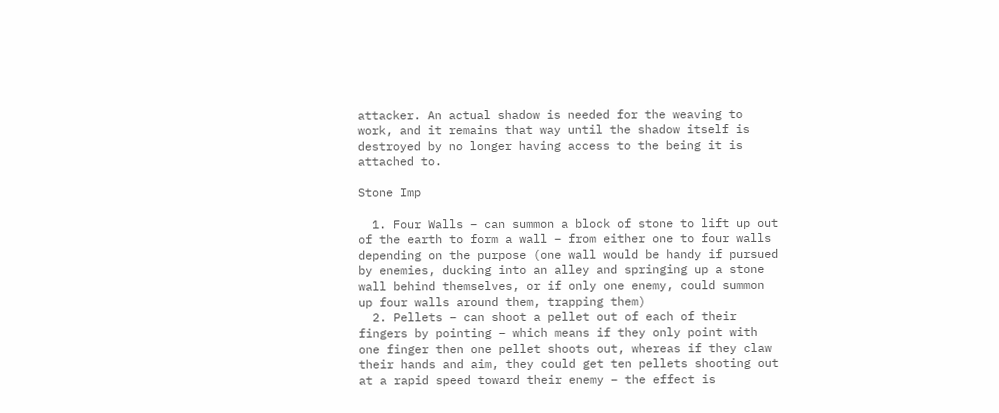attacker. An actual shadow is needed for the weaving to work, and it remains that way until the shadow itself is destroyed by no longer having access to the being it is attached to.

Stone Imp

  1. Four Walls – can summon a block of stone to lift up out of the earth to form a wall – from either one to four walls depending on the purpose (one wall would be handy if pursued by enemies, ducking into an alley and springing up a stone wall behind themselves, or if only one enemy, could summon up four walls around them, trapping them)
  2. Pellets – can shoot a pellet out of each of their fingers by pointing – which means if they only point with one finger then one pellet shoots out, whereas if they claw their hands and aim, they could get ten pellets shooting out at a rapid speed toward their enemy – the effect is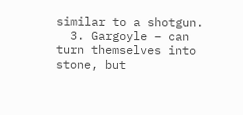similar to a shotgun.
  3. Gargoyle – can turn themselves into stone, but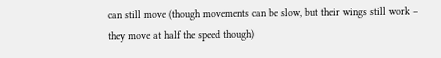can still move (though movements can be slow, but their wings still work – they move at half the speed though)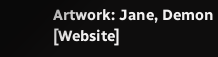Artwork: Jane, Demon [Website]